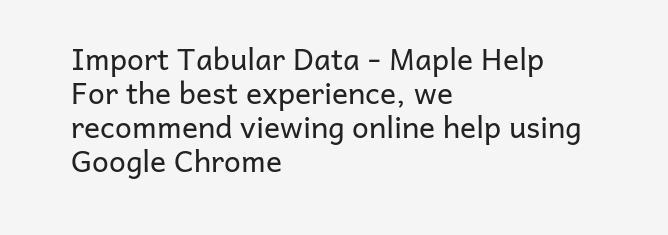Import Tabular Data - Maple Help
For the best experience, we recommend viewing online help using Google Chrome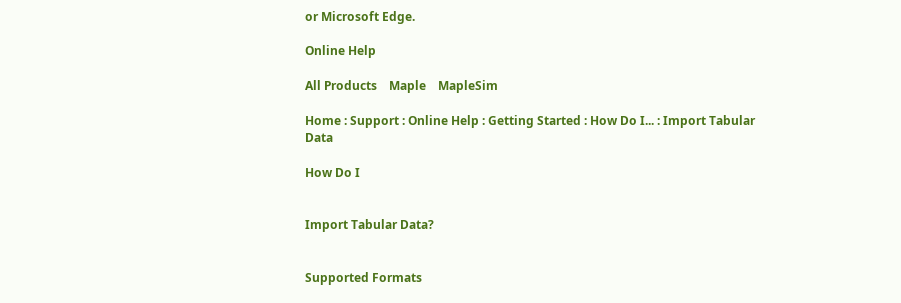or Microsoft Edge.

Online Help

All Products    Maple    MapleSim

Home : Support : Online Help : Getting Started : How Do I... : Import Tabular Data

How Do I


Import Tabular Data?


Supported Formats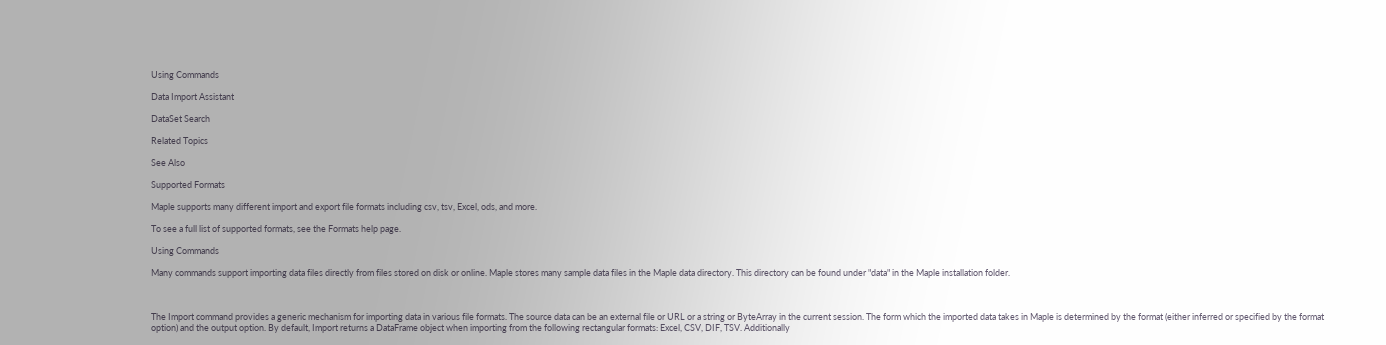Using Commands

Data Import Assistant

DataSet Search

Related Topics

See Also

Supported Formats

Maple supports many different import and export file formats including csv, tsv, Excel, ods, and more.

To see a full list of supported formats, see the Formats help page.

Using Commands

Many commands support importing data files directly from files stored on disk or online. Maple stores many sample data files in the Maple data directory. This directory can be found under "data" in the Maple installation folder.



The Import command provides a generic mechanism for importing data in various file formats. The source data can be an external file or URL or a string or ByteArray in the current session. The form which the imported data takes in Maple is determined by the format (either inferred or specified by the format option) and the output option. By default, Import returns a DataFrame object when importing from the following rectangular formats: Excel, CSV, DIF, TSV. Additionally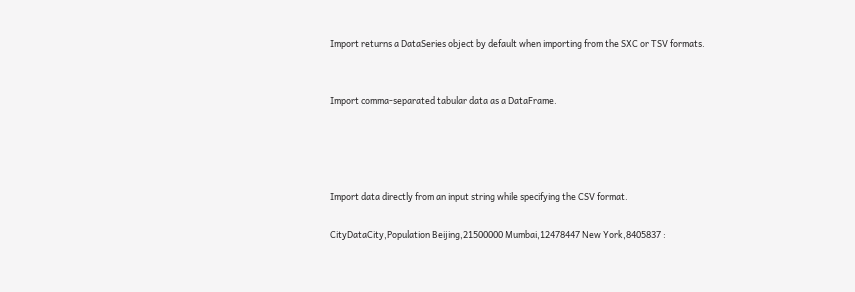Import returns a DataSeries object by default when importing from the SXC or TSV formats.


Import comma-separated tabular data as a DataFrame.




Import data directly from an input string while specifying the CSV format.

CityDataCity,Population Beijing,21500000 Mumbai,12478447 New York,8405837 :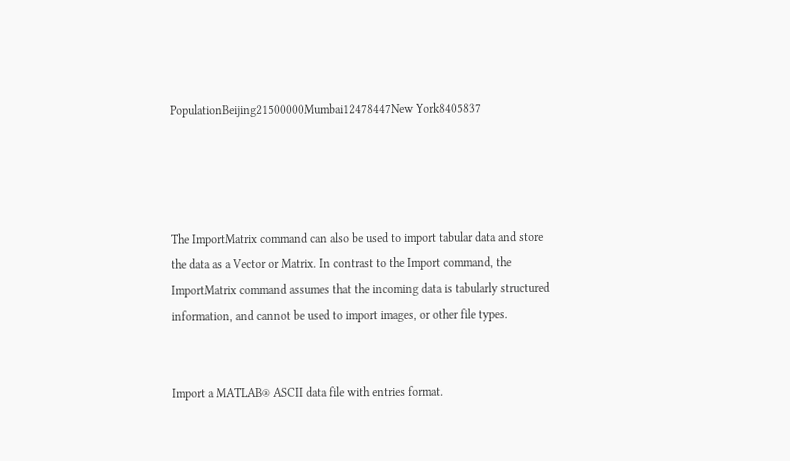PopulationBeijing21500000Mumbai12478447New York8405837




The ImportMatrix command can also be used to import tabular data and store the data as a Vector or Matrix. In contrast to the Import command, the ImportMatrix command assumes that the incoming data is tabularly structured information, and cannot be used to import images, or other file types.


Import a MATLAB® ASCII data file with entries format.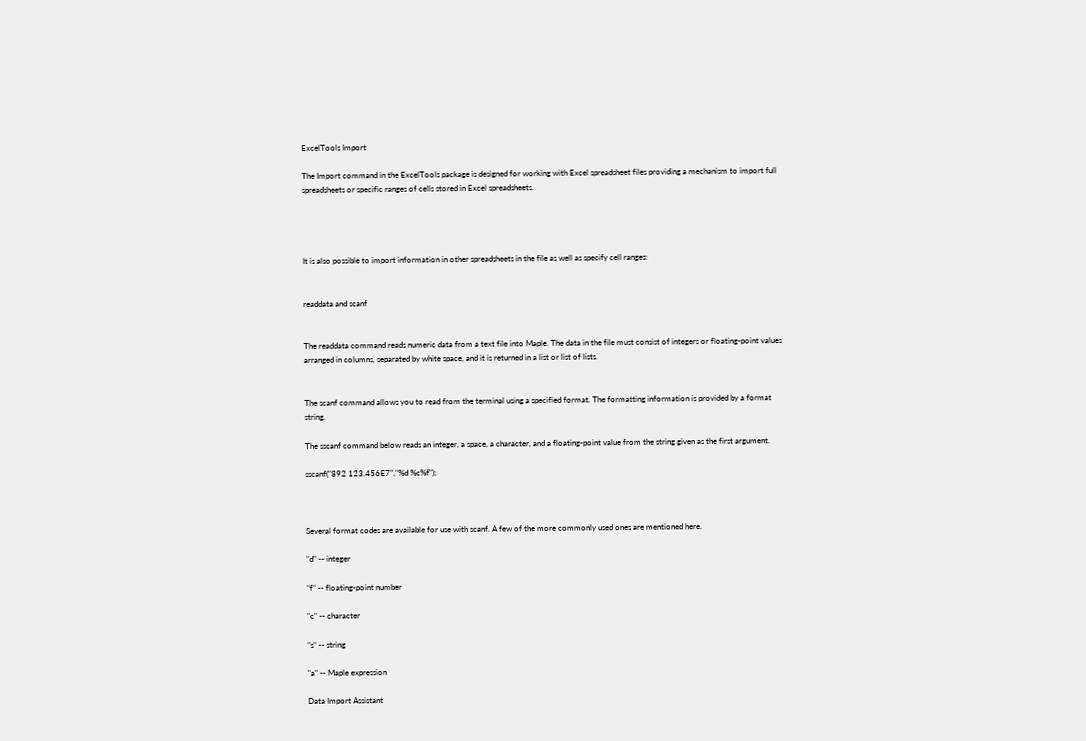ExcelTools Import

The Import command in the ExcelTools package is designed for working with Excel spreadsheet files providing a mechanism to import full spreadsheets or specific ranges of cells stored in Excel spreadsheets.




It is also possible to import information in other spreadsheets in the file as well as specify cell ranges:


readdata and scanf


The readdata command reads numeric data from a text file into Maple. The data in the file must consist of integers or floating-point values arranged in columns, separated by white space, and it is returned in a list or list of lists.


The scanf command allows you to read from the terminal using a specified format. The formatting information is provided by a format string.

The sscanf command below reads an integer, a space, a character, and a floating-point value from the string given as the first argument.

sscanf("892 123.456E7","%d %c%f");



Several format codes are available for use with scanf. A few of the more commonly used ones are mentioned here.

"d" -- integer

"f" -- floating-point number

"c" -- character

"s" -- string

"a" -- Maple expression

Data Import Assistant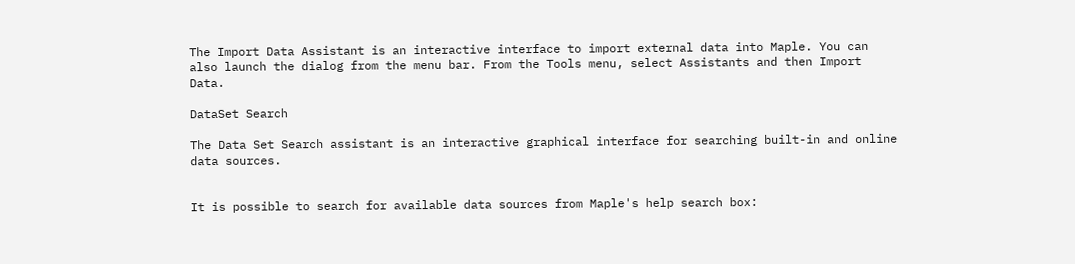The Import Data Assistant is an interactive interface to import external data into Maple. You can also launch the dialog from the menu bar. From the Tools menu, select Assistants and then Import Data.

DataSet Search

The Data Set Search assistant is an interactive graphical interface for searching built-in and online data sources.


It is possible to search for available data sources from Maple's help search box: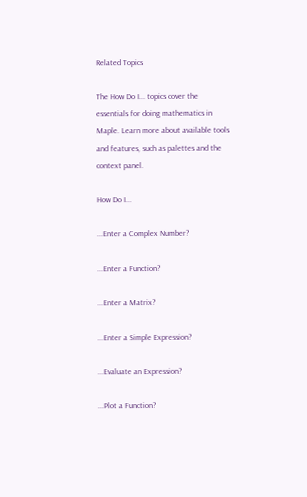Related Topics

The How Do I... topics cover the essentials for doing mathematics in Maple. Learn more about available tools and features, such as palettes and the context panel.

How Do I...

...Enter a Complex Number?

...Enter a Function?

...Enter a Matrix?

...Enter a Simple Expression?

...Evaluate an Expression?

...Plot a Function?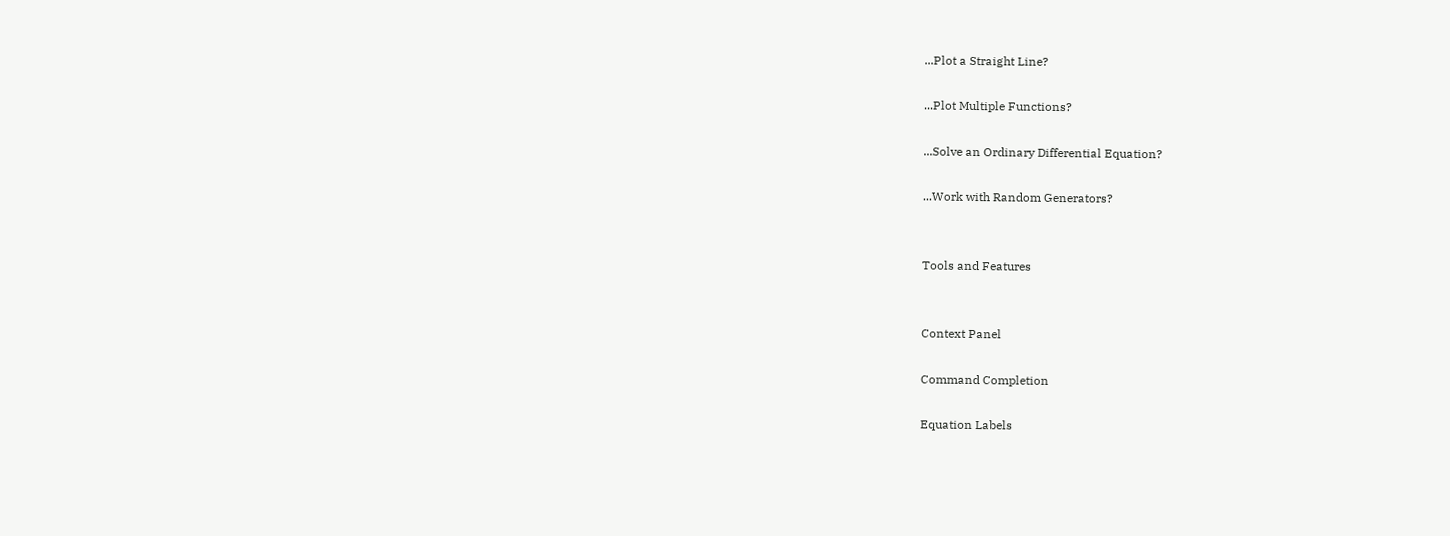...Plot a Straight Line?

...Plot Multiple Functions?

...Solve an Ordinary Differential Equation?

...Work with Random Generators?


Tools and Features


Context Panel

Command Completion

Equation Labels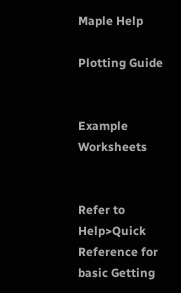Maple Help

Plotting Guide


Example Worksheets


Refer to Help>Quick Reference for basic Getting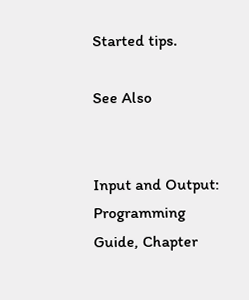Started tips.

See Also


Input and Output: Programming Guide, Chapter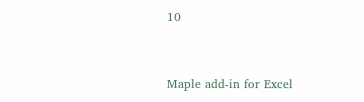10


Maple add-in for Excel